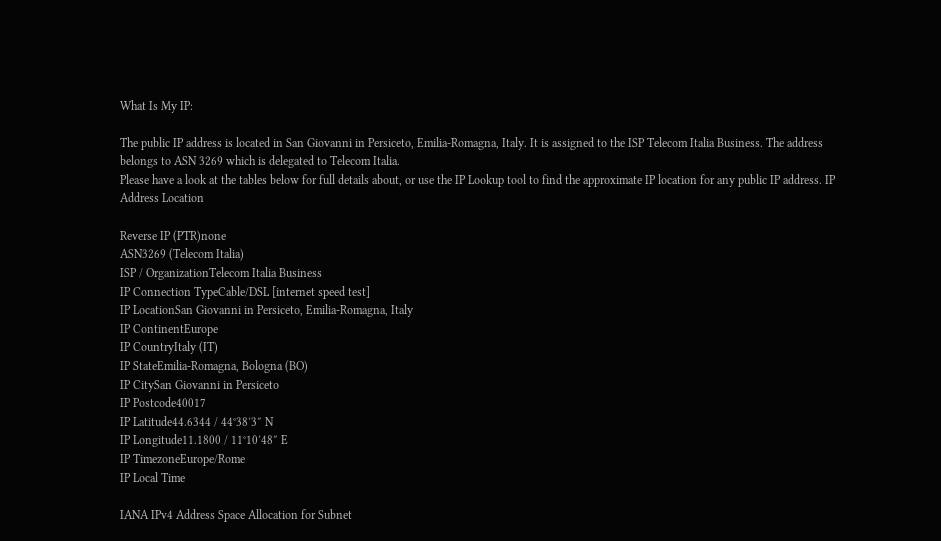What Is My IP:

The public IP address is located in San Giovanni in Persiceto, Emilia-Romagna, Italy. It is assigned to the ISP Telecom Italia Business. The address belongs to ASN 3269 which is delegated to Telecom Italia.
Please have a look at the tables below for full details about, or use the IP Lookup tool to find the approximate IP location for any public IP address. IP Address Location

Reverse IP (PTR)none
ASN3269 (Telecom Italia)
ISP / OrganizationTelecom Italia Business
IP Connection TypeCable/DSL [internet speed test]
IP LocationSan Giovanni in Persiceto, Emilia-Romagna, Italy
IP ContinentEurope
IP CountryItaly (IT)
IP StateEmilia-Romagna, Bologna (BO)
IP CitySan Giovanni in Persiceto
IP Postcode40017
IP Latitude44.6344 / 44°38′3″ N
IP Longitude11.1800 / 11°10′48″ E
IP TimezoneEurope/Rome
IP Local Time

IANA IPv4 Address Space Allocation for Subnet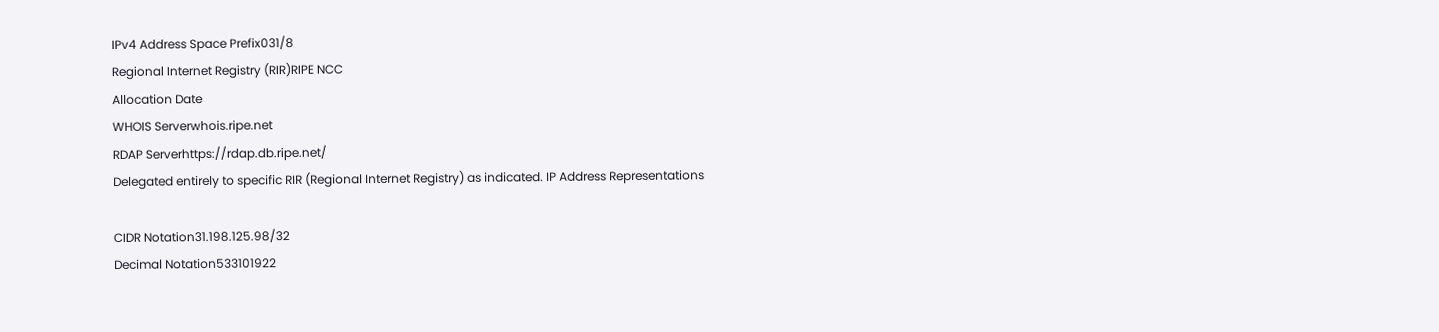IPv4 Address Space Prefix031/8
Regional Internet Registry (RIR)RIPE NCC
Allocation Date
WHOIS Serverwhois.ripe.net
RDAP Serverhttps://rdap.db.ripe.net/
Delegated entirely to specific RIR (Regional Internet Registry) as indicated. IP Address Representations

CIDR Notation31.198.125.98/32
Decimal Notation533101922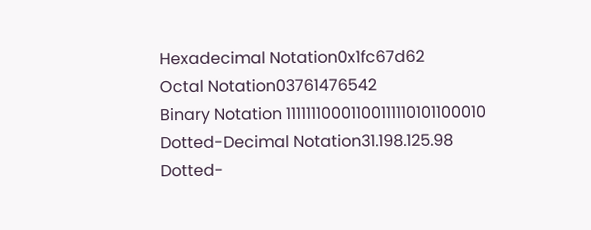Hexadecimal Notation0x1fc67d62
Octal Notation03761476542
Binary Notation 11111110001100111110101100010
Dotted-Decimal Notation31.198.125.98
Dotted-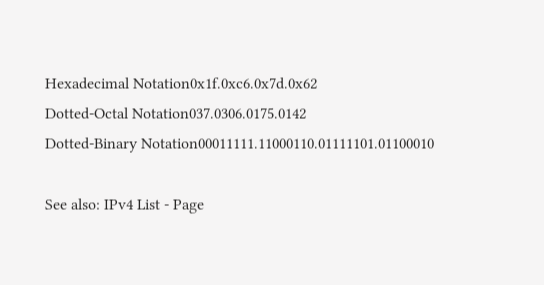Hexadecimal Notation0x1f.0xc6.0x7d.0x62
Dotted-Octal Notation037.0306.0175.0142
Dotted-Binary Notation00011111.11000110.01111101.01100010

See also: IPv4 List - Page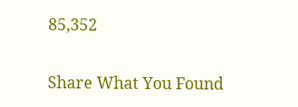85,352

Share What You Found